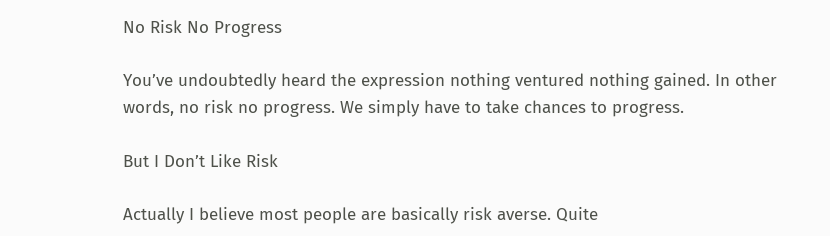No Risk No Progress

You’ve undoubtedly heard the expression nothing ventured nothing gained. In other words, no risk no progress. We simply have to take chances to progress.

But I Don’t Like Risk

Actually I believe most people are basically risk averse. Quite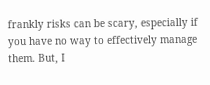frankly risks can be scary, especially if you have no way to effectively manage them. But, I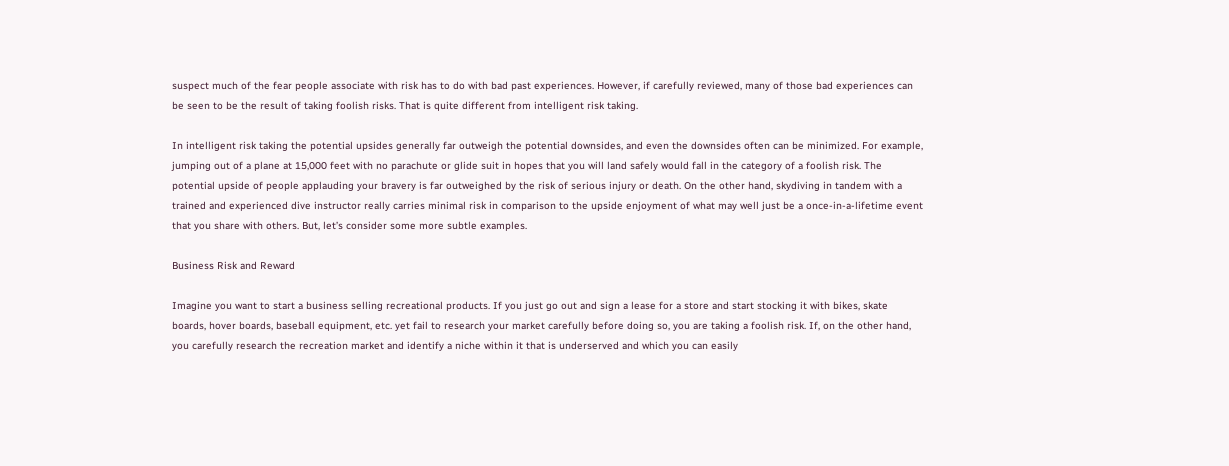suspect much of the fear people associate with risk has to do with bad past experiences. However, if carefully reviewed, many of those bad experiences can be seen to be the result of taking foolish risks. That is quite different from intelligent risk taking.

In intelligent risk taking the potential upsides generally far outweigh the potential downsides, and even the downsides often can be minimized. For example, jumping out of a plane at 15,000 feet with no parachute or glide suit in hopes that you will land safely would fall in the category of a foolish risk. The potential upside of people applauding your bravery is far outweighed by the risk of serious injury or death. On the other hand, skydiving in tandem with a trained and experienced dive instructor really carries minimal risk in comparison to the upside enjoyment of what may well just be a once-in-a-lifetime event that you share with others. But, let’s consider some more subtle examples.

Business Risk and Reward

Imagine you want to start a business selling recreational products. If you just go out and sign a lease for a store and start stocking it with bikes, skate boards, hover boards, baseball equipment, etc. yet fail to research your market carefully before doing so, you are taking a foolish risk. If, on the other hand, you carefully research the recreation market and identify a niche within it that is underserved and which you can easily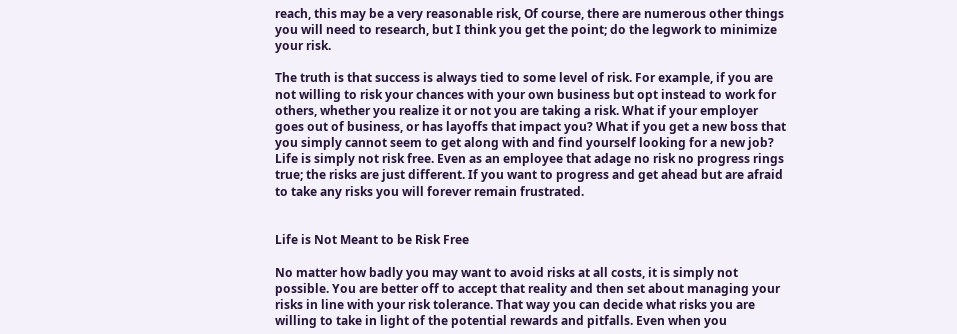reach, this may be a very reasonable risk, Of course, there are numerous other things you will need to research, but I think you get the point; do the legwork to minimize your risk.

The truth is that success is always tied to some level of risk. For example, if you are not willing to risk your chances with your own business but opt instead to work for others, whether you realize it or not you are taking a risk. What if your employer goes out of business, or has layoffs that impact you? What if you get a new boss that you simply cannot seem to get along with and find yourself looking for a new job? Life is simply not risk free. Even as an employee that adage no risk no progress rings true; the risks are just different. If you want to progress and get ahead but are afraid to take any risks you will forever remain frustrated.


Life is Not Meant to be Risk Free

No matter how badly you may want to avoid risks at all costs, it is simply not possible. You are better off to accept that reality and then set about managing your risks in line with your risk tolerance. That way you can decide what risks you are willing to take in light of the potential rewards and pitfalls. Even when you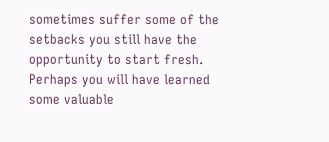sometimes suffer some of the setbacks you still have the opportunity to start fresh. Perhaps you will have learned some valuable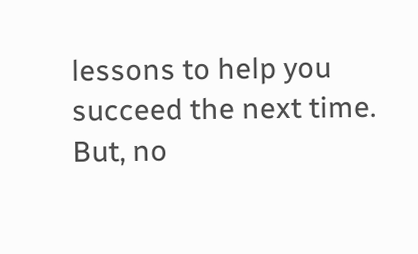lessons to help you succeed the next time. But, no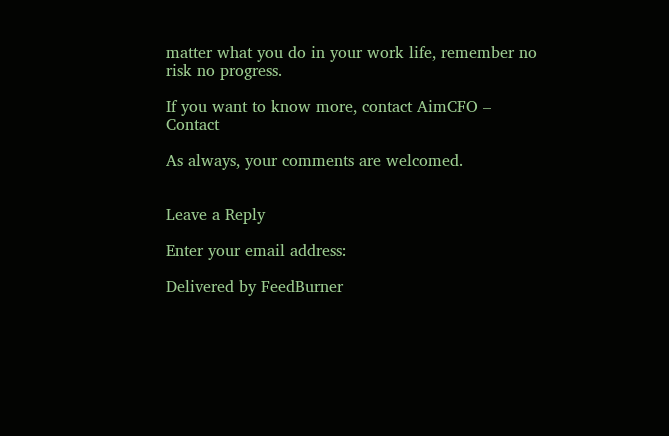matter what you do in your work life, remember no risk no progress.

If you want to know more, contact AimCFO – Contact

As always, your comments are welcomed.


Leave a Reply

Enter your email address:

Delivered by FeedBurner